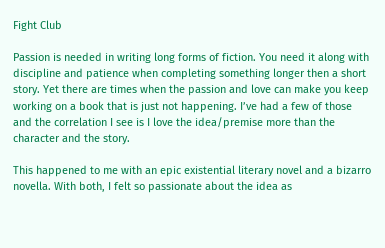Fight Club

Passion is needed in writing long forms of fiction. You need it along with discipline and patience when completing something longer then a short story. Yet there are times when the passion and love can make you keep working on a book that is just not happening. I’ve had a few of those and the correlation I see is I love the idea/premise more than the character and the story.

This happened to me with an epic existential literary novel and a bizarro novella. With both, I felt so passionate about the idea as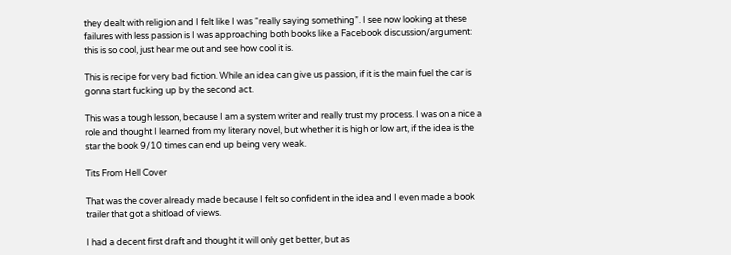they dealt with religion and I felt like I was “really saying something”. I see now looking at these failures with less passion is I was approaching both books like a Facebook discussion/argument: this is so cool, just hear me out and see how cool it is.

This is recipe for very bad fiction. While an idea can give us passion, if it is the main fuel the car is gonna start fucking up by the second act.

This was a tough lesson, because I am a system writer and really trust my process. I was on a nice a role and thought I learned from my literary novel, but whether it is high or low art, if the idea is the star the book 9/10 times can end up being very weak.

Tits From Hell Cover

That was the cover already made because I felt so confident in the idea and I even made a book trailer that got a shitload of views.

I had a decent first draft and thought it will only get better, but as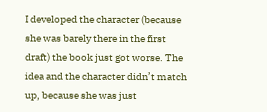I developed the character (because she was barely there in the first draft) the book just got worse. The idea and the character didn’t match up, because she was just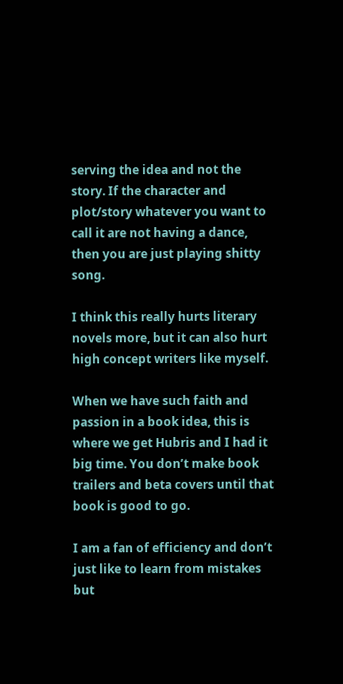serving the idea and not the story. If the character and plot/story whatever you want to call it are not having a dance, then you are just playing shitty song.

I think this really hurts literary novels more, but it can also hurt high concept writers like myself.

When we have such faith and passion in a book idea, this is where we get Hubris and I had it big time. You don’t make book trailers and beta covers until that book is good to go.

I am a fan of efficiency and don’t just like to learn from mistakes but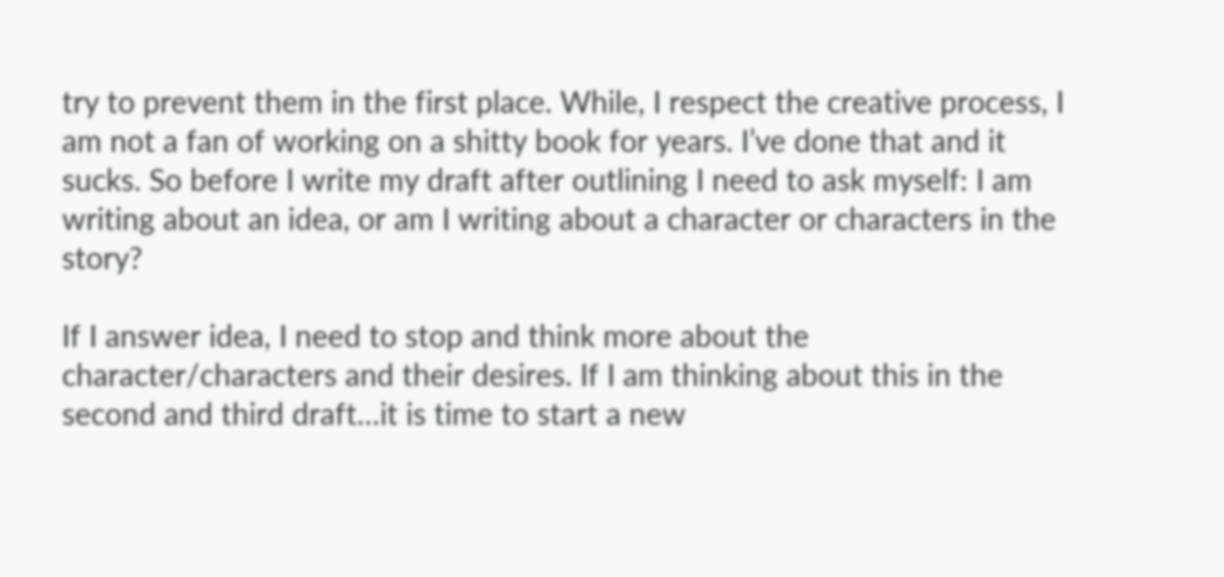try to prevent them in the first place. While, I respect the creative process, I am not a fan of working on a shitty book for years. I’ve done that and it sucks. So before I write my draft after outlining I need to ask myself: I am writing about an idea, or am I writing about a character or characters in the story?

If I answer idea, I need to stop and think more about the character/characters and their desires. If I am thinking about this in the second and third draft…it is time to start a new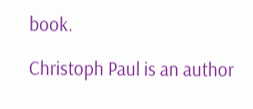book.

Christoph Paul is an author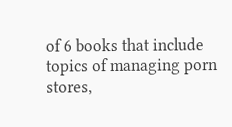of 6 books that include topics of managing porn stores,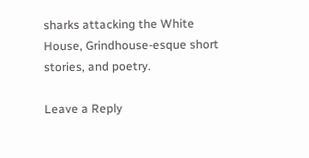sharks attacking the White House, Grindhouse-esque short stories, and poetry.

Leave a Reply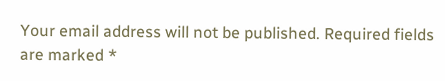Your email address will not be published. Required fields are marked *